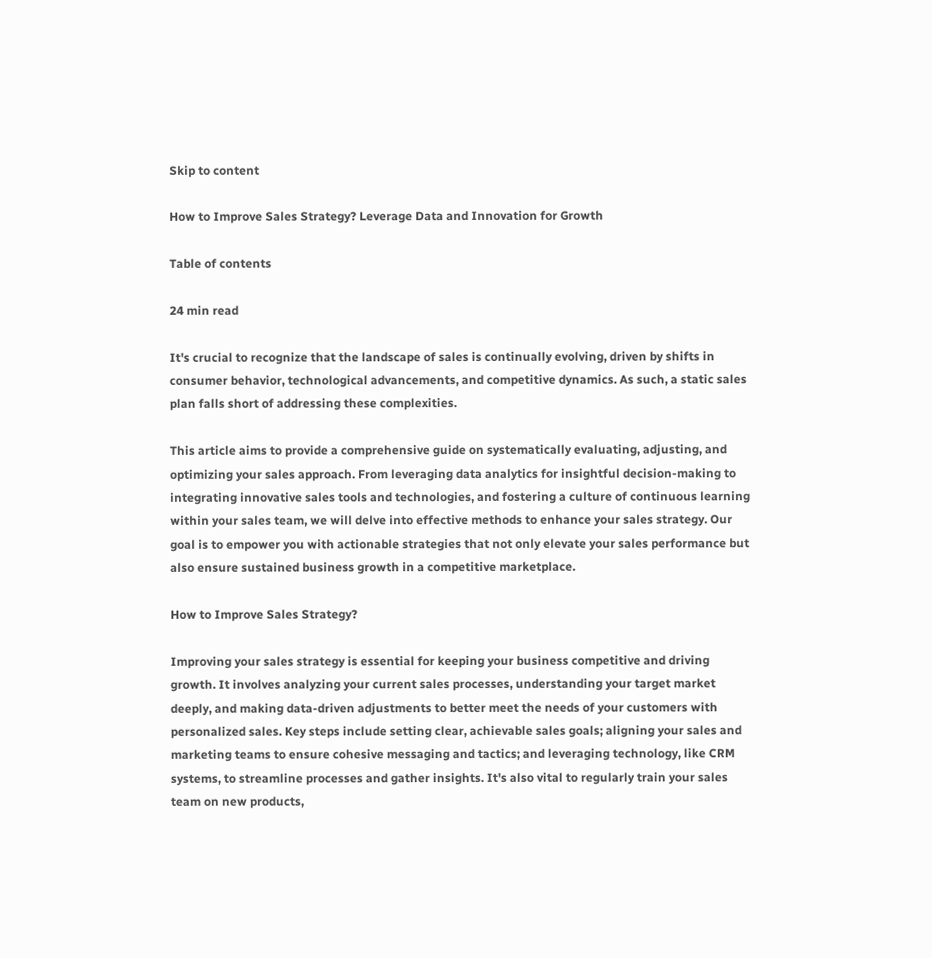Skip to content

How to Improve Sales Strategy? Leverage Data and Innovation for Growth

Table of contents

24 min read

It's crucial to recognize that the landscape of sales is continually evolving, driven by shifts in consumer behavior, technological advancements, and competitive dynamics. As such, a static sales plan falls short of addressing these complexities.

This article aims to provide a comprehensive guide on systematically evaluating, adjusting, and optimizing your sales approach. From leveraging data analytics for insightful decision-making to integrating innovative sales tools and technologies, and fostering a culture of continuous learning within your sales team, we will delve into effective methods to enhance your sales strategy. Our goal is to empower you with actionable strategies that not only elevate your sales performance but also ensure sustained business growth in a competitive marketplace.

How to Improve Sales Strategy?

Improving your sales strategy is essential for keeping your business competitive and driving growth. It involves analyzing your current sales processes, understanding your target market deeply, and making data-driven adjustments to better meet the needs of your customers with personalized sales. Key steps include setting clear, achievable sales goals; aligning your sales and marketing teams to ensure cohesive messaging and tactics; and leveraging technology, like CRM systems, to streamline processes and gather insights. It's also vital to regularly train your sales team on new products,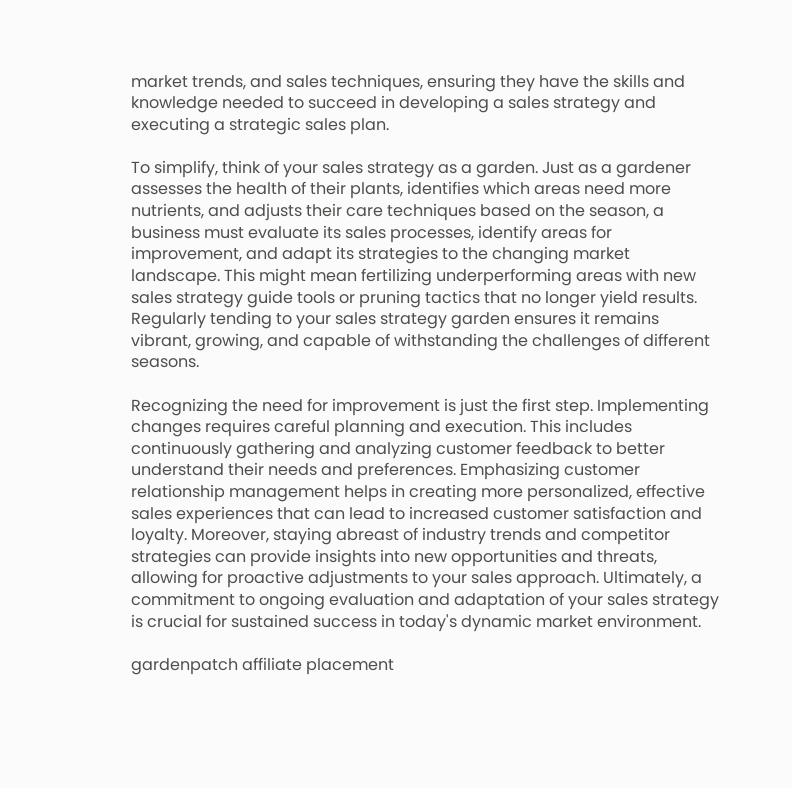market trends, and sales techniques, ensuring they have the skills and knowledge needed to succeed in developing a sales strategy and executing a strategic sales plan.

To simplify, think of your sales strategy as a garden. Just as a gardener assesses the health of their plants, identifies which areas need more nutrients, and adjusts their care techniques based on the season, a business must evaluate its sales processes, identify areas for improvement, and adapt its strategies to the changing market landscape. This might mean fertilizing underperforming areas with new sales strategy guide tools or pruning tactics that no longer yield results. Regularly tending to your sales strategy garden ensures it remains vibrant, growing, and capable of withstanding the challenges of different seasons.

Recognizing the need for improvement is just the first step. Implementing changes requires careful planning and execution. This includes continuously gathering and analyzing customer feedback to better understand their needs and preferences. Emphasizing customer relationship management helps in creating more personalized, effective sales experiences that can lead to increased customer satisfaction and loyalty. Moreover, staying abreast of industry trends and competitor strategies can provide insights into new opportunities and threats, allowing for proactive adjustments to your sales approach. Ultimately, a commitment to ongoing evaluation and adaptation of your sales strategy is crucial for sustained success in today's dynamic market environment.

gardenpatch affiliate placement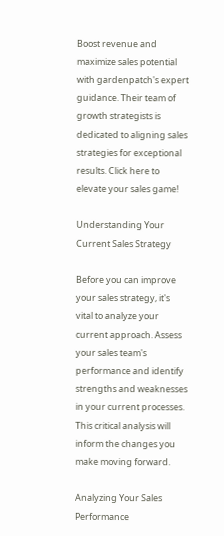Boost revenue and maximize sales potential with gardenpatch's expert guidance. Their team of growth strategists is dedicated to aligning sales strategies for exceptional results. Click here to elevate your sales game!

Understanding Your Current Sales Strategy

Before you can improve your sales strategy, it's vital to analyze your current approach. Assess your sales team's performance and identify strengths and weaknesses in your current processes. This critical analysis will inform the changes you make moving forward.

Analyzing Your Sales Performance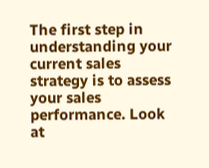The first step in understanding your current sales strategy is to assess your sales performance. Look at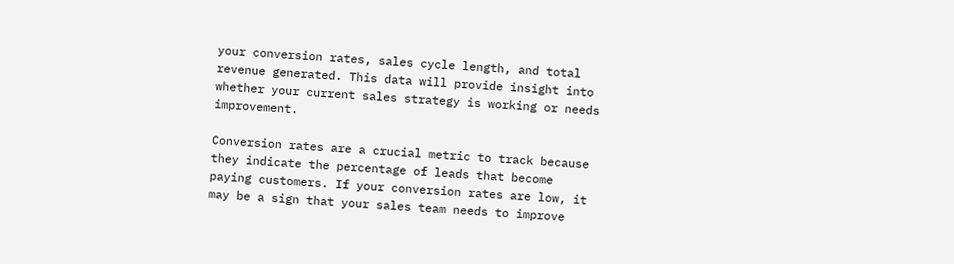your conversion rates, sales cycle length, and total revenue generated. This data will provide insight into whether your current sales strategy is working or needs improvement.

Conversion rates are a crucial metric to track because they indicate the percentage of leads that become paying customers. If your conversion rates are low, it may be a sign that your sales team needs to improve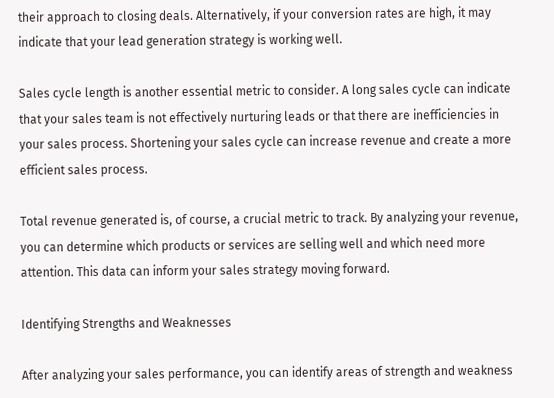their approach to closing deals. Alternatively, if your conversion rates are high, it may indicate that your lead generation strategy is working well.

Sales cycle length is another essential metric to consider. A long sales cycle can indicate that your sales team is not effectively nurturing leads or that there are inefficiencies in your sales process. Shortening your sales cycle can increase revenue and create a more efficient sales process.

Total revenue generated is, of course, a crucial metric to track. By analyzing your revenue, you can determine which products or services are selling well and which need more attention. This data can inform your sales strategy moving forward.

Identifying Strengths and Weaknesses

After analyzing your sales performance, you can identify areas of strength and weakness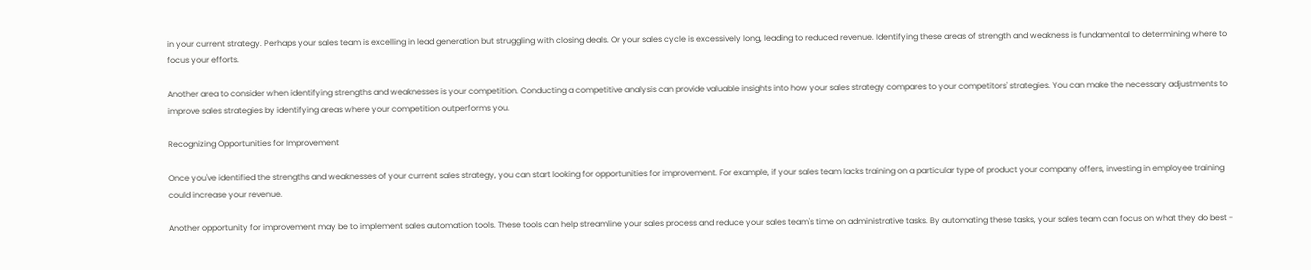in your current strategy. Perhaps your sales team is excelling in lead generation but struggling with closing deals. Or your sales cycle is excessively long, leading to reduced revenue. Identifying these areas of strength and weakness is fundamental to determining where to focus your efforts.

Another area to consider when identifying strengths and weaknesses is your competition. Conducting a competitive analysis can provide valuable insights into how your sales strategy compares to your competitors' strategies. You can make the necessary adjustments to improve sales strategies by identifying areas where your competition outperforms you.

Recognizing Opportunities for Improvement

Once you've identified the strengths and weaknesses of your current sales strategy, you can start looking for opportunities for improvement. For example, if your sales team lacks training on a particular type of product your company offers, investing in employee training could increase your revenue.

Another opportunity for improvement may be to implement sales automation tools. These tools can help streamline your sales process and reduce your sales team's time on administrative tasks. By automating these tasks, your sales team can focus on what they do best -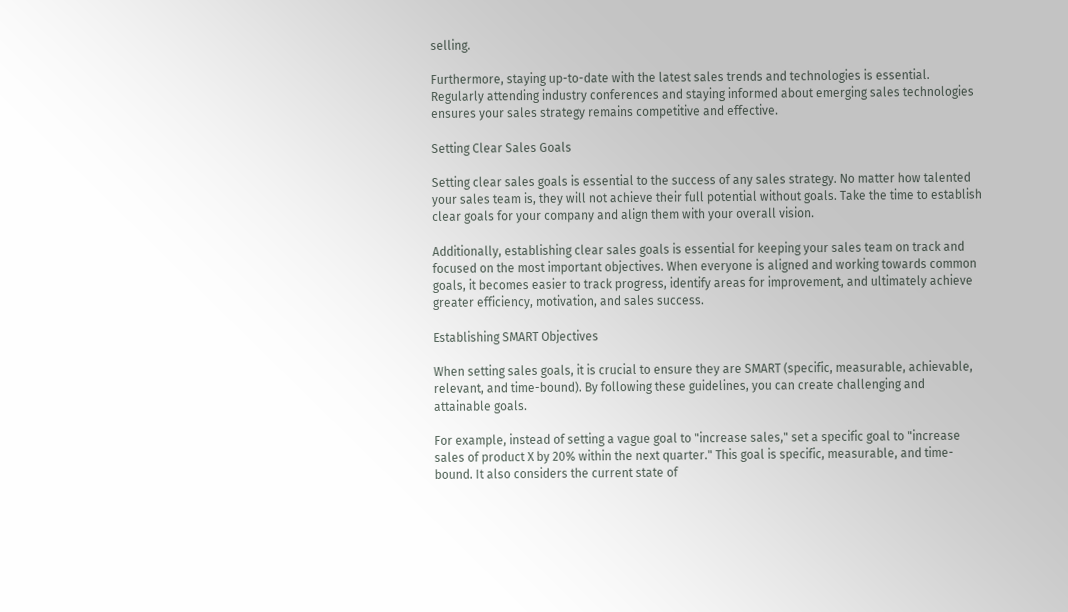selling.

Furthermore, staying up-to-date with the latest sales trends and technologies is essential. Regularly attending industry conferences and staying informed about emerging sales technologies ensures your sales strategy remains competitive and effective.

Setting Clear Sales Goals

Setting clear sales goals is essential to the success of any sales strategy. No matter how talented your sales team is, they will not achieve their full potential without goals. Take the time to establish clear goals for your company and align them with your overall vision.

Additionally, establishing clear sales goals is essential for keeping your sales team on track and focused on the most important objectives. When everyone is aligned and working towards common goals, it becomes easier to track progress, identify areas for improvement, and ultimately achieve greater efficiency, motivation, and sales success.

Establishing SMART Objectives

When setting sales goals, it is crucial to ensure they are SMART (specific, measurable, achievable, relevant, and time-bound). By following these guidelines, you can create challenging and attainable goals.

For example, instead of setting a vague goal to "increase sales," set a specific goal to "increase sales of product X by 20% within the next quarter." This goal is specific, measurable, and time-bound. It also considers the current state of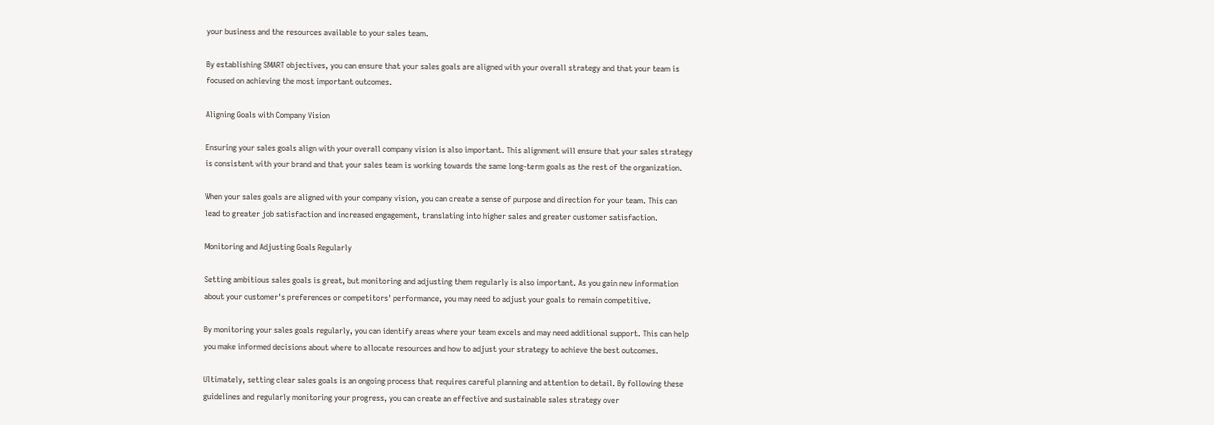your business and the resources available to your sales team.

By establishing SMART objectives, you can ensure that your sales goals are aligned with your overall strategy and that your team is focused on achieving the most important outcomes.

Aligning Goals with Company Vision

Ensuring your sales goals align with your overall company vision is also important. This alignment will ensure that your sales strategy is consistent with your brand and that your sales team is working towards the same long-term goals as the rest of the organization.

When your sales goals are aligned with your company vision, you can create a sense of purpose and direction for your team. This can lead to greater job satisfaction and increased engagement, translating into higher sales and greater customer satisfaction.

Monitoring and Adjusting Goals Regularly

Setting ambitious sales goals is great, but monitoring and adjusting them regularly is also important. As you gain new information about your customer's preferences or competitors' performance, you may need to adjust your goals to remain competitive.

By monitoring your sales goals regularly, you can identify areas where your team excels and may need additional support. This can help you make informed decisions about where to allocate resources and how to adjust your strategy to achieve the best outcomes.

Ultimately, setting clear sales goals is an ongoing process that requires careful planning and attention to detail. By following these guidelines and regularly monitoring your progress, you can create an effective and sustainable sales strategy over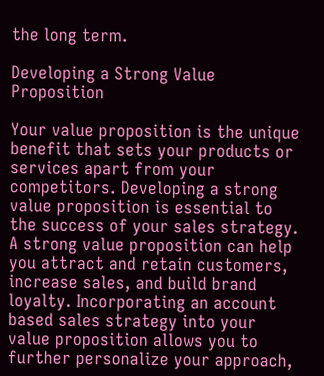the long term.

Developing a Strong Value Proposition

Your value proposition is the unique benefit that sets your products or services apart from your competitors. Developing a strong value proposition is essential to the success of your sales strategy. A strong value proposition can help you attract and retain customers, increase sales, and build brand loyalty. Incorporating an account based sales strategy into your value proposition allows you to further personalize your approach,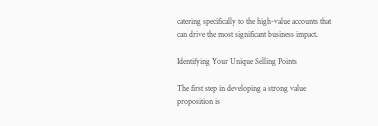catering specifically to the high-value accounts that can drive the most significant business impact.

Identifying Your Unique Selling Points

The first step in developing a strong value proposition is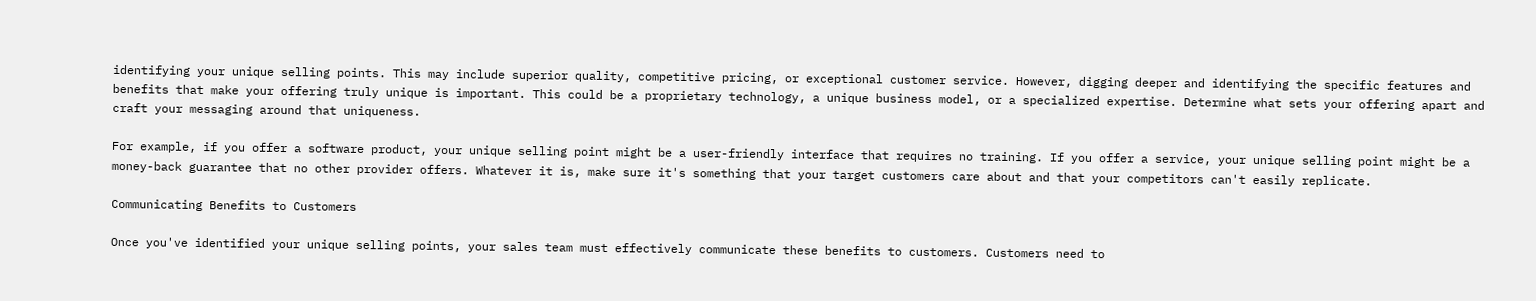identifying your unique selling points. This may include superior quality, competitive pricing, or exceptional customer service. However, digging deeper and identifying the specific features and benefits that make your offering truly unique is important. This could be a proprietary technology, a unique business model, or a specialized expertise. Determine what sets your offering apart and craft your messaging around that uniqueness.

For example, if you offer a software product, your unique selling point might be a user-friendly interface that requires no training. If you offer a service, your unique selling point might be a money-back guarantee that no other provider offers. Whatever it is, make sure it's something that your target customers care about and that your competitors can't easily replicate.

Communicating Benefits to Customers

Once you've identified your unique selling points, your sales team must effectively communicate these benefits to customers. Customers need to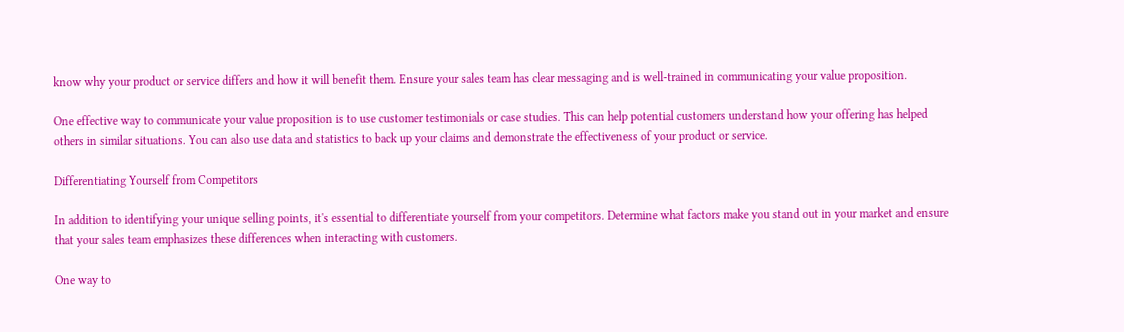know why your product or service differs and how it will benefit them. Ensure your sales team has clear messaging and is well-trained in communicating your value proposition.

One effective way to communicate your value proposition is to use customer testimonials or case studies. This can help potential customers understand how your offering has helped others in similar situations. You can also use data and statistics to back up your claims and demonstrate the effectiveness of your product or service.

Differentiating Yourself from Competitors

In addition to identifying your unique selling points, it's essential to differentiate yourself from your competitors. Determine what factors make you stand out in your market and ensure that your sales team emphasizes these differences when interacting with customers.

One way to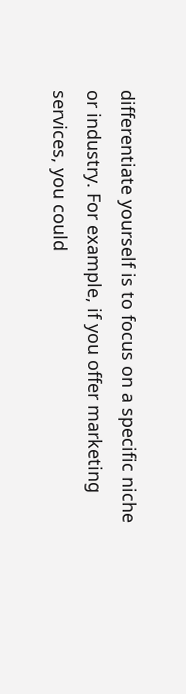differentiate yourself is to focus on a specific niche or industry. For example, if you offer marketing services, you could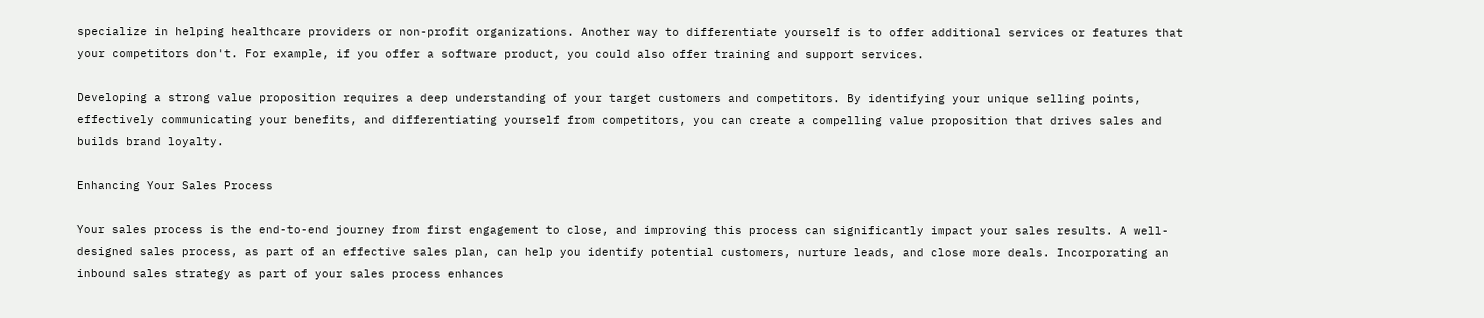specialize in helping healthcare providers or non-profit organizations. Another way to differentiate yourself is to offer additional services or features that your competitors don't. For example, if you offer a software product, you could also offer training and support services.

Developing a strong value proposition requires a deep understanding of your target customers and competitors. By identifying your unique selling points, effectively communicating your benefits, and differentiating yourself from competitors, you can create a compelling value proposition that drives sales and builds brand loyalty.

Enhancing Your Sales Process

Your sales process is the end-to-end journey from first engagement to close, and improving this process can significantly impact your sales results. A well-designed sales process, as part of an effective sales plan, can help you identify potential customers, nurture leads, and close more deals. Incorporating an inbound sales strategy as part of your sales process enhances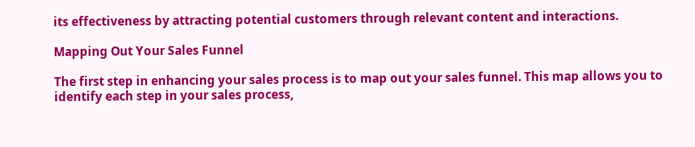its effectiveness by attracting potential customers through relevant content and interactions.

Mapping Out Your Sales Funnel

The first step in enhancing your sales process is to map out your sales funnel. This map allows you to identify each step in your sales process,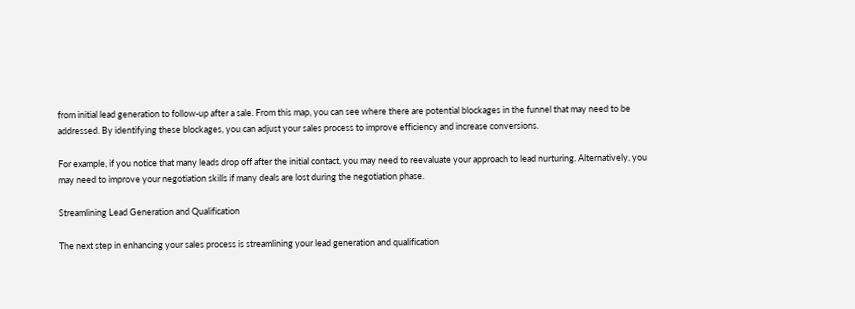from initial lead generation to follow-up after a sale. From this map, you can see where there are potential blockages in the funnel that may need to be addressed. By identifying these blockages, you can adjust your sales process to improve efficiency and increase conversions.

For example, if you notice that many leads drop off after the initial contact, you may need to reevaluate your approach to lead nurturing. Alternatively, you may need to improve your negotiation skills if many deals are lost during the negotiation phase.

Streamlining Lead Generation and Qualification

The next step in enhancing your sales process is streamlining your lead generation and qualification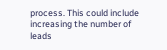process. This could include increasing the number of leads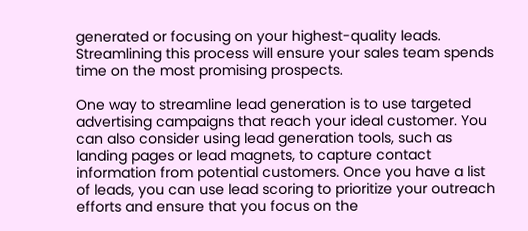generated or focusing on your highest-quality leads. Streamlining this process will ensure your sales team spends time on the most promising prospects.

One way to streamline lead generation is to use targeted advertising campaigns that reach your ideal customer. You can also consider using lead generation tools, such as landing pages or lead magnets, to capture contact information from potential customers. Once you have a list of leads, you can use lead scoring to prioritize your outreach efforts and ensure that you focus on the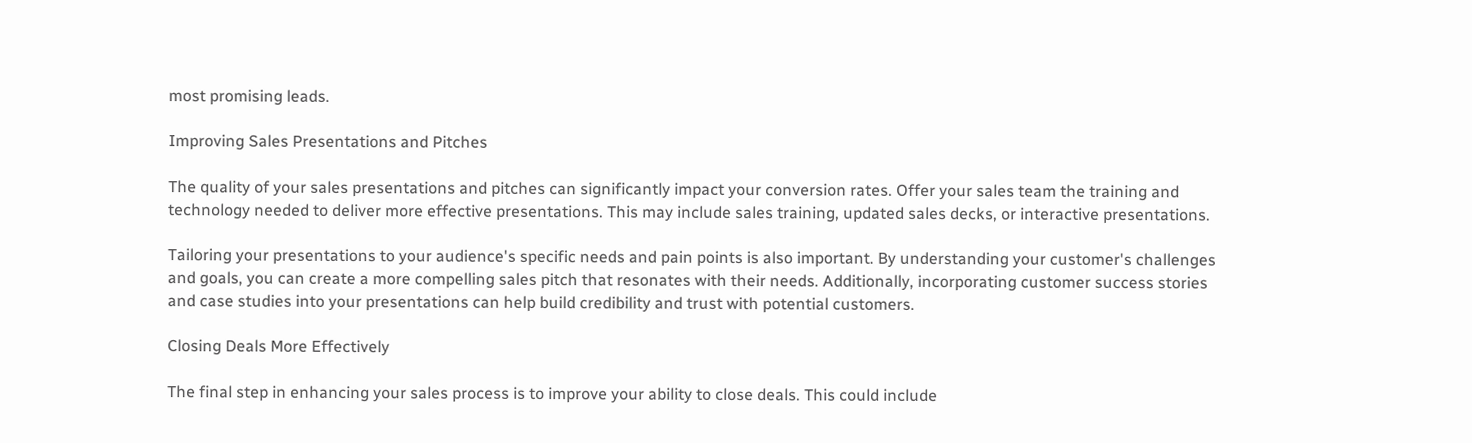most promising leads.

Improving Sales Presentations and Pitches

The quality of your sales presentations and pitches can significantly impact your conversion rates. Offer your sales team the training and technology needed to deliver more effective presentations. This may include sales training, updated sales decks, or interactive presentations.

Tailoring your presentations to your audience's specific needs and pain points is also important. By understanding your customer's challenges and goals, you can create a more compelling sales pitch that resonates with their needs. Additionally, incorporating customer success stories and case studies into your presentations can help build credibility and trust with potential customers.

Closing Deals More Effectively

The final step in enhancing your sales process is to improve your ability to close deals. This could include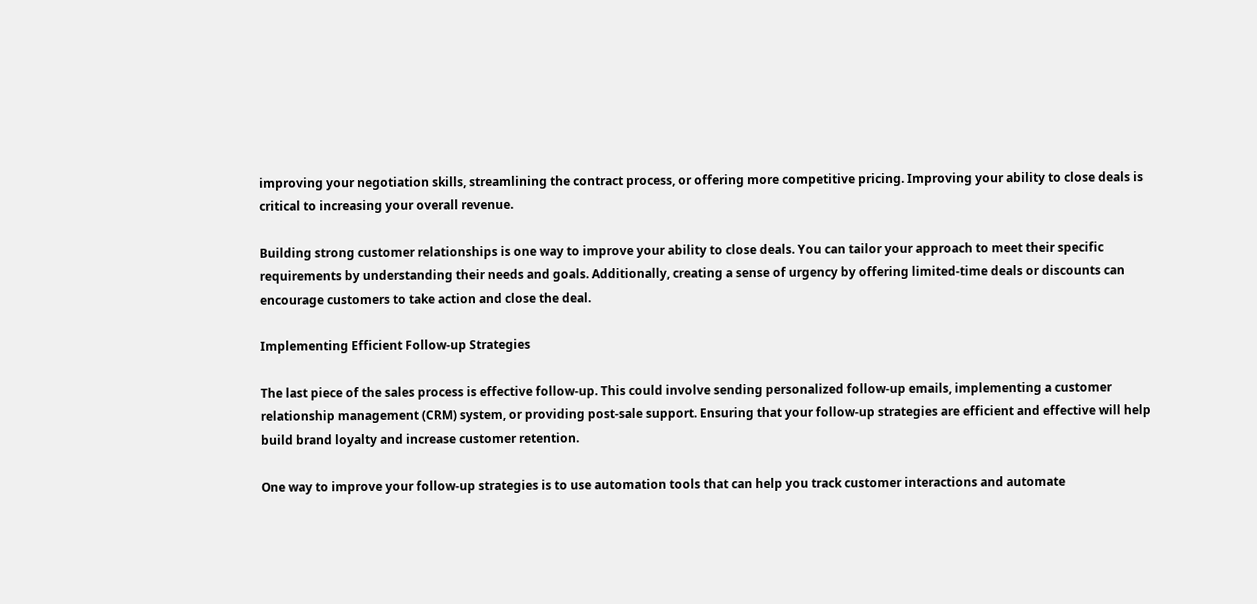improving your negotiation skills, streamlining the contract process, or offering more competitive pricing. Improving your ability to close deals is critical to increasing your overall revenue.

Building strong customer relationships is one way to improve your ability to close deals. You can tailor your approach to meet their specific requirements by understanding their needs and goals. Additionally, creating a sense of urgency by offering limited-time deals or discounts can encourage customers to take action and close the deal.

Implementing Efficient Follow-up Strategies

The last piece of the sales process is effective follow-up. This could involve sending personalized follow-up emails, implementing a customer relationship management (CRM) system, or providing post-sale support. Ensuring that your follow-up strategies are efficient and effective will help build brand loyalty and increase customer retention.

One way to improve your follow-up strategies is to use automation tools that can help you track customer interactions and automate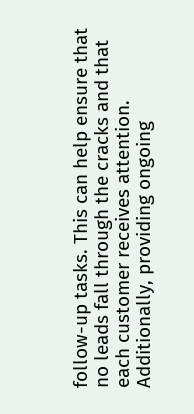follow-up tasks. This can help ensure that no leads fall through the cracks and that each customer receives attention. Additionally, providing ongoing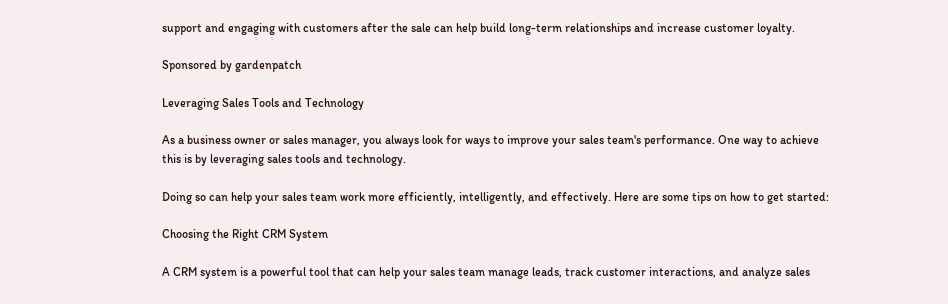support and engaging with customers after the sale can help build long-term relationships and increase customer loyalty.

Sponsored by gardenpatch

Leveraging Sales Tools and Technology

As a business owner or sales manager, you always look for ways to improve your sales team's performance. One way to achieve this is by leveraging sales tools and technology.

Doing so can help your sales team work more efficiently, intelligently, and effectively. Here are some tips on how to get started:

Choosing the Right CRM System

A CRM system is a powerful tool that can help your sales team manage leads, track customer interactions, and analyze sales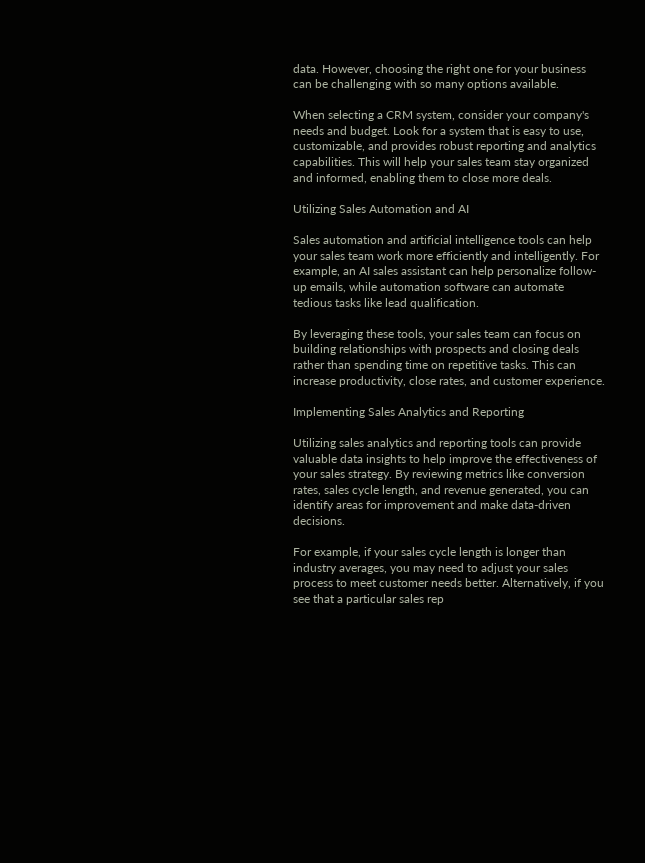data. However, choosing the right one for your business can be challenging with so many options available.

When selecting a CRM system, consider your company's needs and budget. Look for a system that is easy to use, customizable, and provides robust reporting and analytics capabilities. This will help your sales team stay organized and informed, enabling them to close more deals.

Utilizing Sales Automation and AI

Sales automation and artificial intelligence tools can help your sales team work more efficiently and intelligently. For example, an AI sales assistant can help personalize follow-up emails, while automation software can automate tedious tasks like lead qualification.

By leveraging these tools, your sales team can focus on building relationships with prospects and closing deals rather than spending time on repetitive tasks. This can increase productivity, close rates, and customer experience.

Implementing Sales Analytics and Reporting

Utilizing sales analytics and reporting tools can provide valuable data insights to help improve the effectiveness of your sales strategy. By reviewing metrics like conversion rates, sales cycle length, and revenue generated, you can identify areas for improvement and make data-driven decisions.

For example, if your sales cycle length is longer than industry averages, you may need to adjust your sales process to meet customer needs better. Alternatively, if you see that a particular sales rep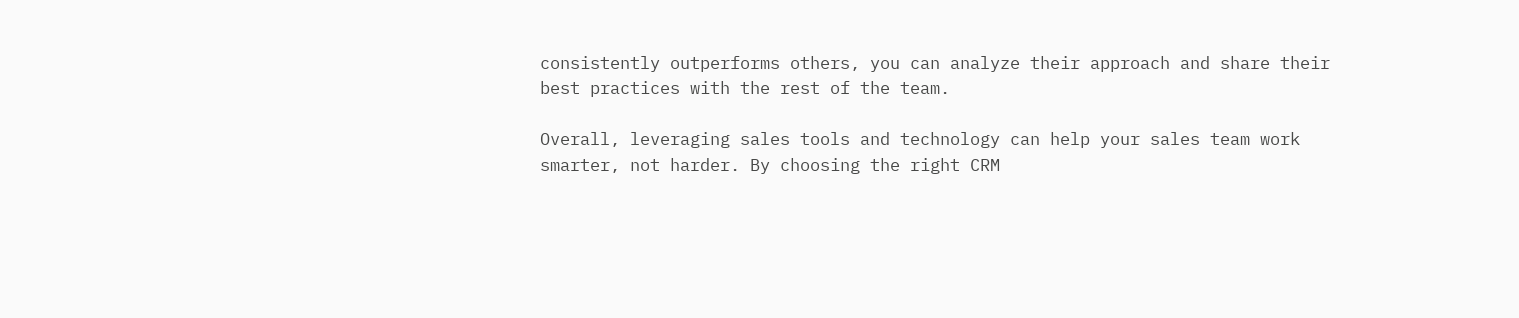consistently outperforms others, you can analyze their approach and share their best practices with the rest of the team.

Overall, leveraging sales tools and technology can help your sales team work smarter, not harder. By choosing the right CRM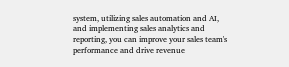system, utilizing sales automation and AI, and implementing sales analytics and reporting, you can improve your sales team's performance and drive revenue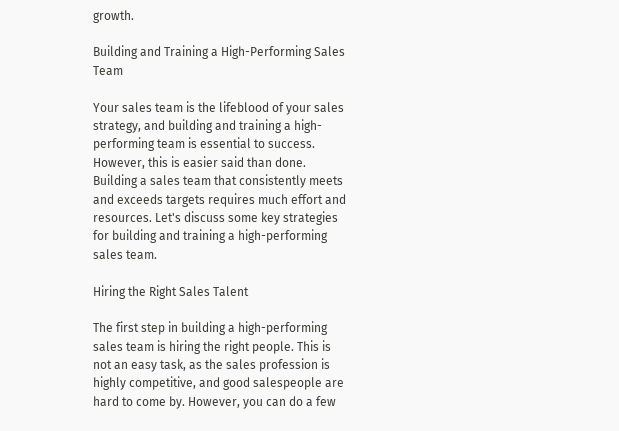growth.

Building and Training a High-Performing Sales Team

Your sales team is the lifeblood of your sales strategy, and building and training a high-performing team is essential to success. However, this is easier said than done. Building a sales team that consistently meets and exceeds targets requires much effort and resources. Let's discuss some key strategies for building and training a high-performing sales team.

Hiring the Right Sales Talent

The first step in building a high-performing sales team is hiring the right people. This is not an easy task, as the sales profession is highly competitive, and good salespeople are hard to come by. However, you can do a few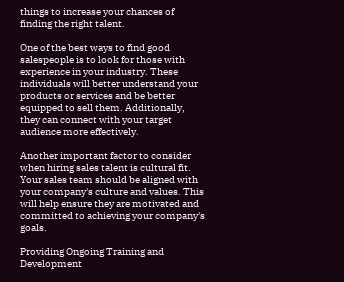things to increase your chances of finding the right talent.

One of the best ways to find good salespeople is to look for those with experience in your industry. These individuals will better understand your products or services and be better equipped to sell them. Additionally, they can connect with your target audience more effectively.

Another important factor to consider when hiring sales talent is cultural fit. Your sales team should be aligned with your company's culture and values. This will help ensure they are motivated and committed to achieving your company's goals.

Providing Ongoing Training and Development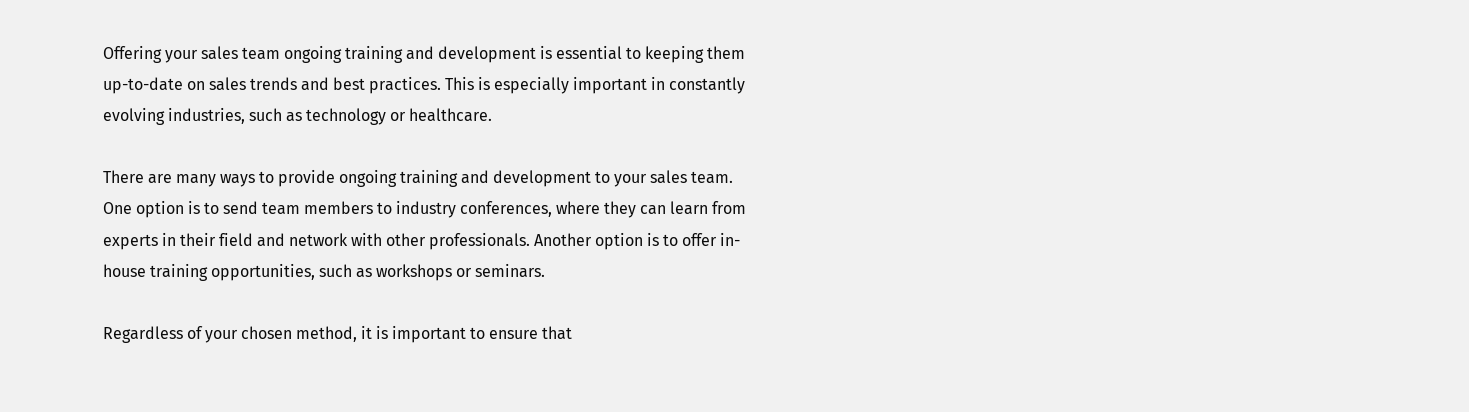Offering your sales team ongoing training and development is essential to keeping them up-to-date on sales trends and best practices. This is especially important in constantly evolving industries, such as technology or healthcare.

There are many ways to provide ongoing training and development to your sales team. One option is to send team members to industry conferences, where they can learn from experts in their field and network with other professionals. Another option is to offer in-house training opportunities, such as workshops or seminars.

Regardless of your chosen method, it is important to ensure that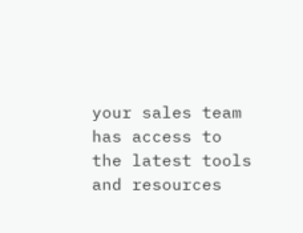your sales team has access to the latest tools and resources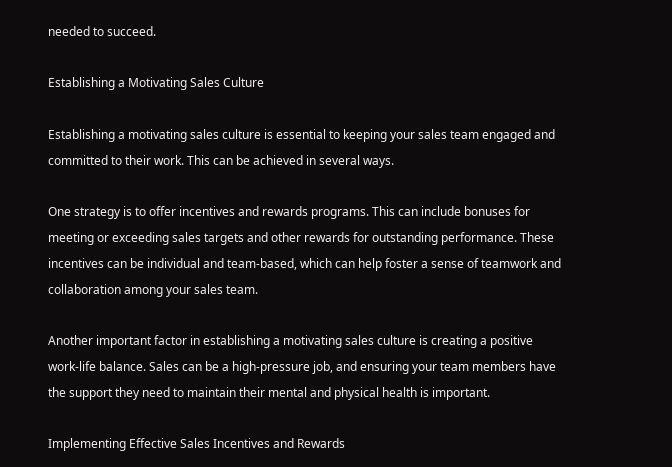needed to succeed.

Establishing a Motivating Sales Culture

Establishing a motivating sales culture is essential to keeping your sales team engaged and committed to their work. This can be achieved in several ways.

One strategy is to offer incentives and rewards programs. This can include bonuses for meeting or exceeding sales targets and other rewards for outstanding performance. These incentives can be individual and team-based, which can help foster a sense of teamwork and collaboration among your sales team.

Another important factor in establishing a motivating sales culture is creating a positive work-life balance. Sales can be a high-pressure job, and ensuring your team members have the support they need to maintain their mental and physical health is important.

Implementing Effective Sales Incentives and Rewards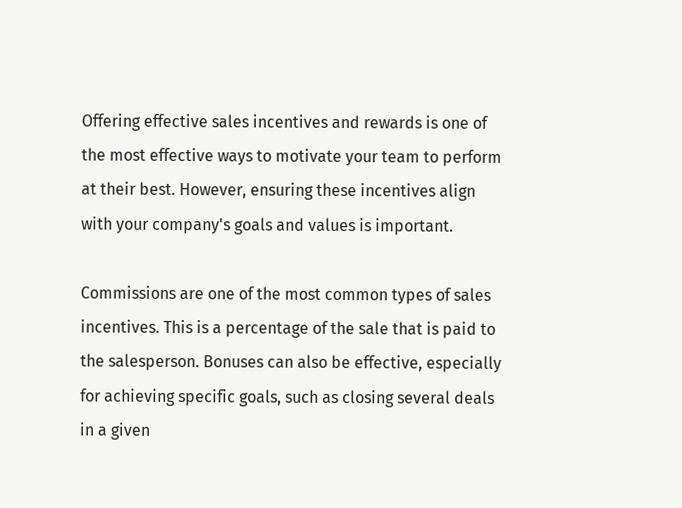Offering effective sales incentives and rewards is one of the most effective ways to motivate your team to perform at their best. However, ensuring these incentives align with your company's goals and values is important.

Commissions are one of the most common types of sales incentives. This is a percentage of the sale that is paid to the salesperson. Bonuses can also be effective, especially for achieving specific goals, such as closing several deals in a given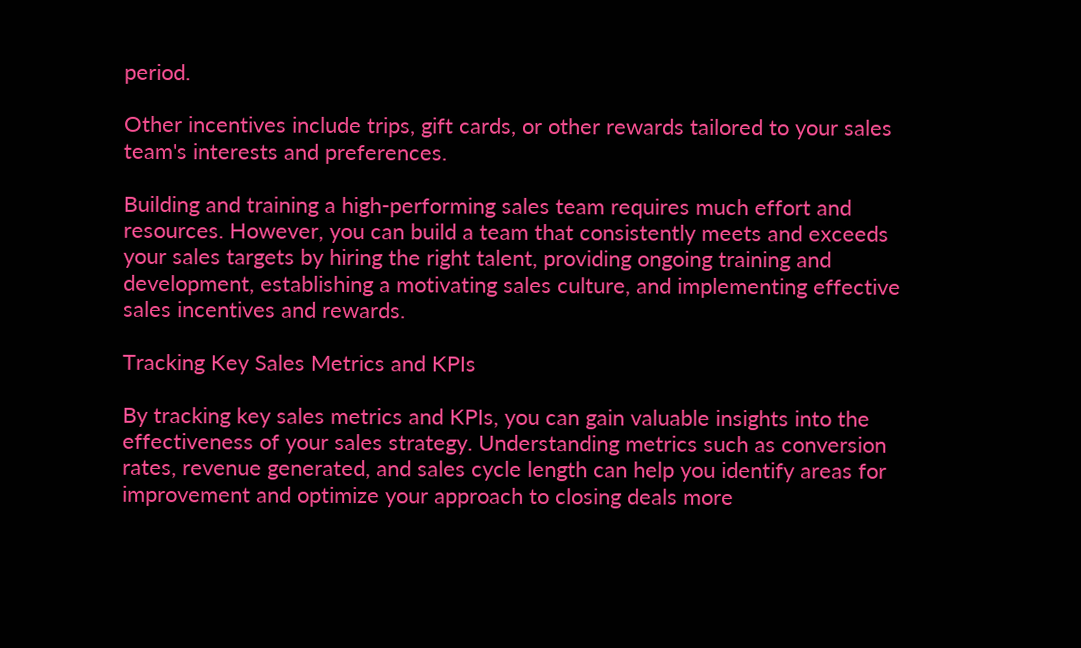period.

Other incentives include trips, gift cards, or other rewards tailored to your sales team's interests and preferences.

Building and training a high-performing sales team requires much effort and resources. However, you can build a team that consistently meets and exceeds your sales targets by hiring the right talent, providing ongoing training and development, establishing a motivating sales culture, and implementing effective sales incentives and rewards.

Tracking Key Sales Metrics and KPIs

By tracking key sales metrics and KPIs, you can gain valuable insights into the effectiveness of your sales strategy. Understanding metrics such as conversion rates, revenue generated, and sales cycle length can help you identify areas for improvement and optimize your approach to closing deals more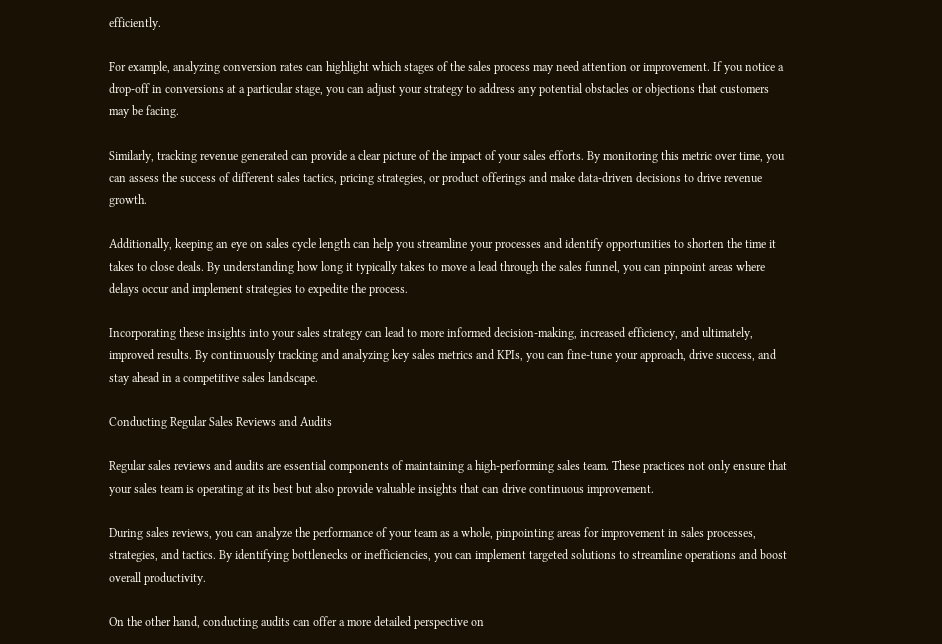efficiently.

For example, analyzing conversion rates can highlight which stages of the sales process may need attention or improvement. If you notice a drop-off in conversions at a particular stage, you can adjust your strategy to address any potential obstacles or objections that customers may be facing.

Similarly, tracking revenue generated can provide a clear picture of the impact of your sales efforts. By monitoring this metric over time, you can assess the success of different sales tactics, pricing strategies, or product offerings and make data-driven decisions to drive revenue growth.

Additionally, keeping an eye on sales cycle length can help you streamline your processes and identify opportunities to shorten the time it takes to close deals. By understanding how long it typically takes to move a lead through the sales funnel, you can pinpoint areas where delays occur and implement strategies to expedite the process.

Incorporating these insights into your sales strategy can lead to more informed decision-making, increased efficiency, and ultimately, improved results. By continuously tracking and analyzing key sales metrics and KPIs, you can fine-tune your approach, drive success, and stay ahead in a competitive sales landscape.

Conducting Regular Sales Reviews and Audits

Regular sales reviews and audits are essential components of maintaining a high-performing sales team. These practices not only ensure that your sales team is operating at its best but also provide valuable insights that can drive continuous improvement.

During sales reviews, you can analyze the performance of your team as a whole, pinpointing areas for improvement in sales processes, strategies, and tactics. By identifying bottlenecks or inefficiencies, you can implement targeted solutions to streamline operations and boost overall productivity.

On the other hand, conducting audits can offer a more detailed perspective on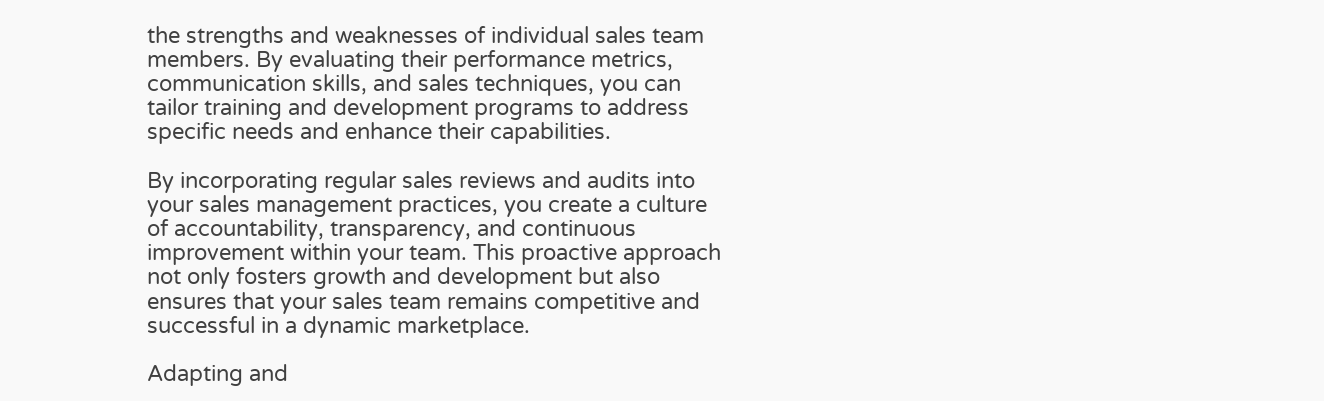the strengths and weaknesses of individual sales team members. By evaluating their performance metrics, communication skills, and sales techniques, you can tailor training and development programs to address specific needs and enhance their capabilities.

By incorporating regular sales reviews and audits into your sales management practices, you create a culture of accountability, transparency, and continuous improvement within your team. This proactive approach not only fosters growth and development but also ensures that your sales team remains competitive and successful in a dynamic marketplace.

Adapting and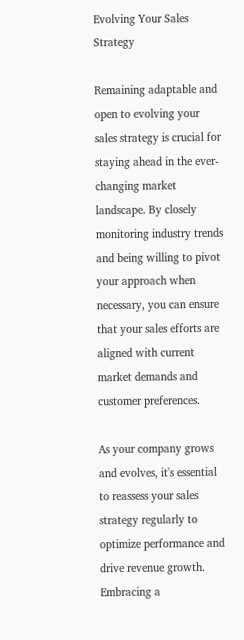Evolving Your Sales Strategy

Remaining adaptable and open to evolving your sales strategy is crucial for staying ahead in the ever-changing market landscape. By closely monitoring industry trends and being willing to pivot your approach when necessary, you can ensure that your sales efforts are aligned with current market demands and customer preferences.

As your company grows and evolves, it's essential to reassess your sales strategy regularly to optimize performance and drive revenue growth. Embracing a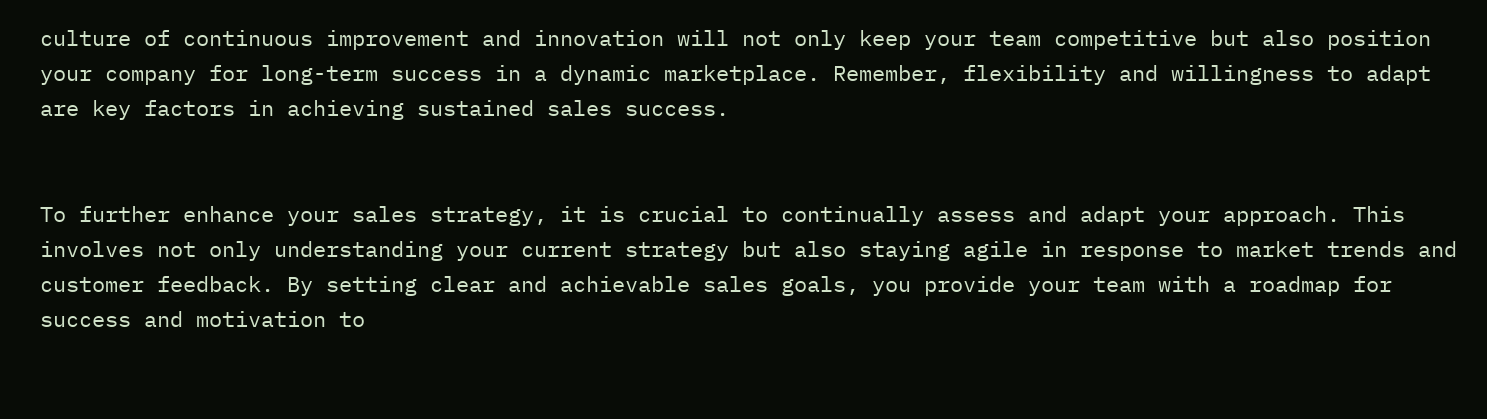culture of continuous improvement and innovation will not only keep your team competitive but also position your company for long-term success in a dynamic marketplace. Remember, flexibility and willingness to adapt are key factors in achieving sustained sales success.


To further enhance your sales strategy, it is crucial to continually assess and adapt your approach. This involves not only understanding your current strategy but also staying agile in response to market trends and customer feedback. By setting clear and achievable sales goals, you provide your team with a roadmap for success and motivation to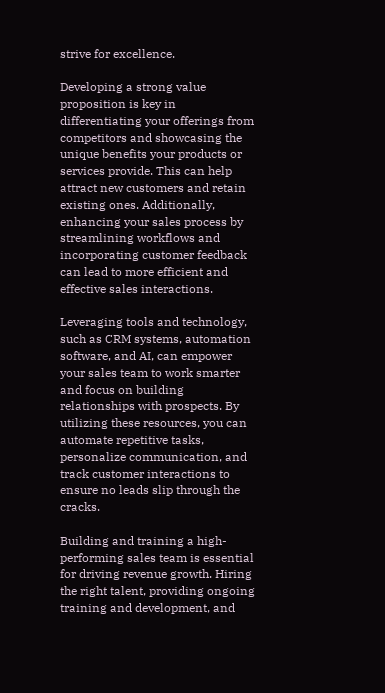strive for excellence.

Developing a strong value proposition is key in differentiating your offerings from competitors and showcasing the unique benefits your products or services provide. This can help attract new customers and retain existing ones. Additionally, enhancing your sales process by streamlining workflows and incorporating customer feedback can lead to more efficient and effective sales interactions.

Leveraging tools and technology, such as CRM systems, automation software, and AI, can empower your sales team to work smarter and focus on building relationships with prospects. By utilizing these resources, you can automate repetitive tasks, personalize communication, and track customer interactions to ensure no leads slip through the cracks.

Building and training a high-performing sales team is essential for driving revenue growth. Hiring the right talent, providing ongoing training and development, and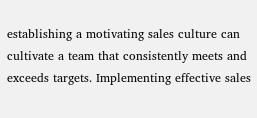establishing a motivating sales culture can cultivate a team that consistently meets and exceeds targets. Implementing effective sales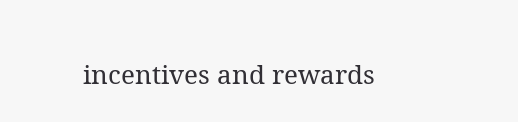incentives and rewards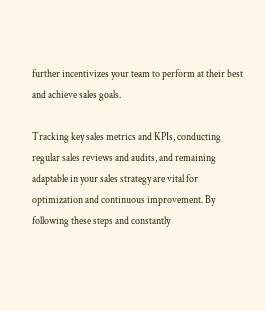further incentivizes your team to perform at their best and achieve sales goals.

Tracking key sales metrics and KPIs, conducting regular sales reviews and audits, and remaining adaptable in your sales strategy are vital for optimization and continuous improvement. By following these steps and constantly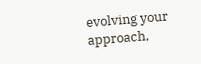evolving your approach,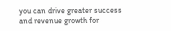you can drive greater success and revenue growth for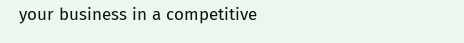your business in a competitive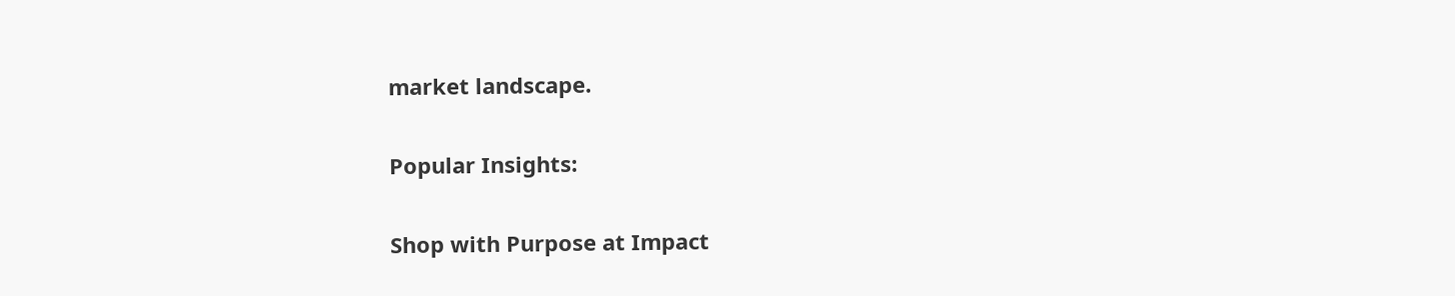market landscape.

Popular Insights:

Shop with Purpose at Impact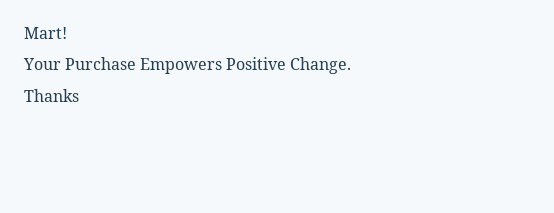Mart!
Your Purchase Empowers Positive Change.
Thanks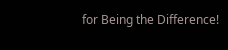for Being the Difference!